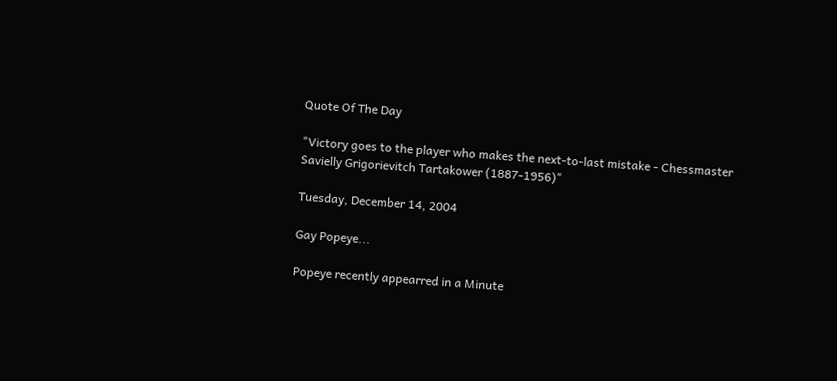Quote Of The Day

"Victory goes to the player who makes the next-to-last mistake - Chessmaster Savielly Grigorievitch Tartakower (1887-1956)"

Tuesday, December 14, 2004

Gay Popeye...

Popeye recently appearred in a Minute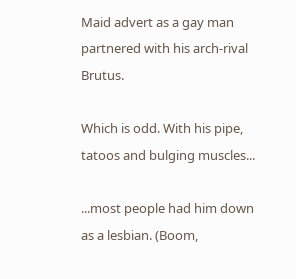Maid advert as a gay man partnered with his arch-rival Brutus.

Which is odd. With his pipe, tatoos and bulging muscles...

...most people had him down as a lesbian. (Boom,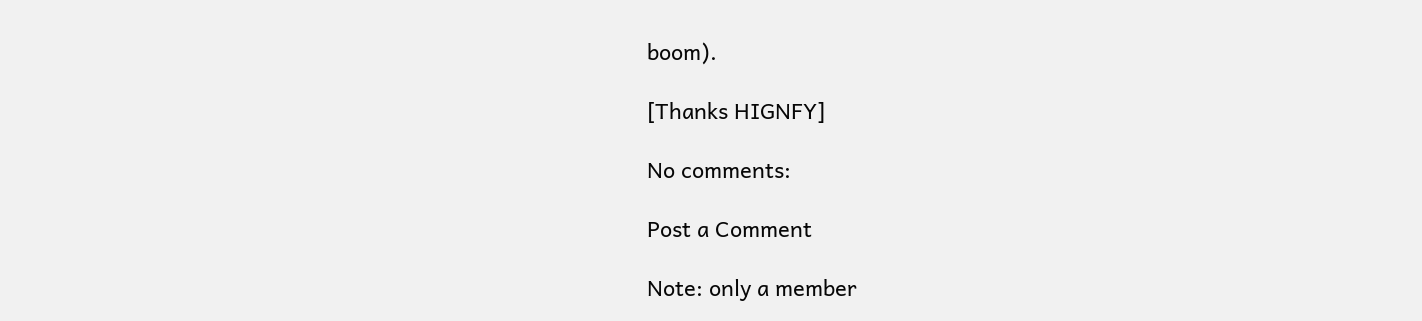boom).

[Thanks HIGNFY]

No comments:

Post a Comment

Note: only a member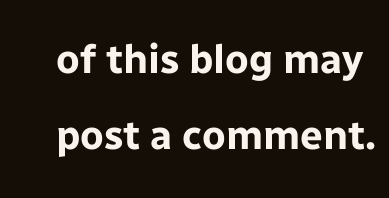of this blog may post a comment.